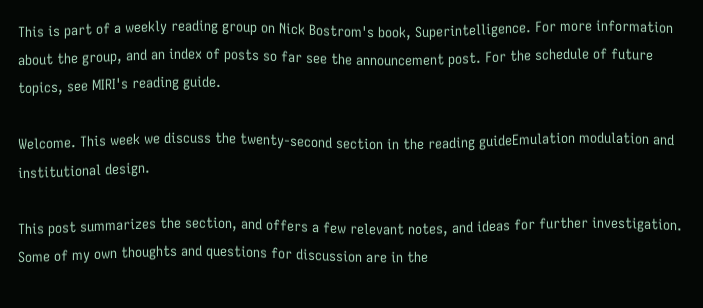This is part of a weekly reading group on Nick Bostrom's book, Superintelligence. For more information about the group, and an index of posts so far see the announcement post. For the schedule of future topics, see MIRI's reading guide.

Welcome. This week we discuss the twenty-second section in the reading guideEmulation modulation and institutional design.

This post summarizes the section, and offers a few relevant notes, and ideas for further investigation. Some of my own thoughts and questions for discussion are in the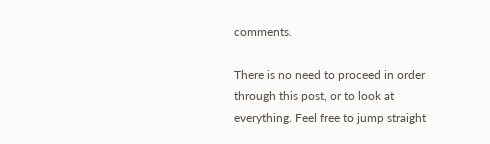comments.

There is no need to proceed in order through this post, or to look at everything. Feel free to jump straight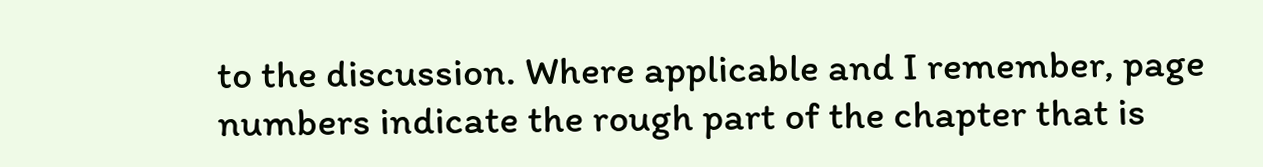to the discussion. Where applicable and I remember, page numbers indicate the rough part of the chapter that is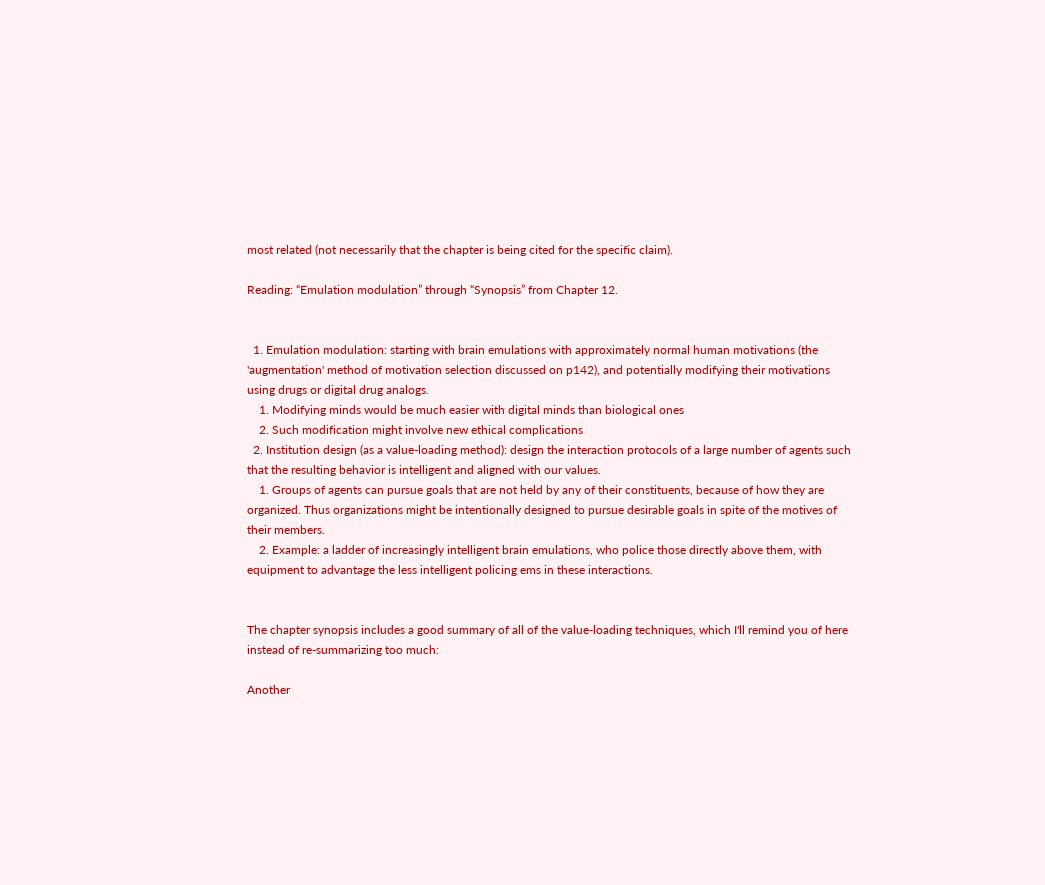most related (not necessarily that the chapter is being cited for the specific claim).

Reading: “Emulation modulation” through “Synopsis” from Chapter 12.


  1. Emulation modulation: starting with brain emulations with approximately normal human motivations (the 'augmentation' method of motivation selection discussed on p142), and potentially modifying their motivations using drugs or digital drug analogs.
    1. Modifying minds would be much easier with digital minds than biological ones
    2. Such modification might involve new ethical complications
  2. Institution design (as a value-loading method): design the interaction protocols of a large number of agents such that the resulting behavior is intelligent and aligned with our values.
    1. Groups of agents can pursue goals that are not held by any of their constituents, because of how they are organized. Thus organizations might be intentionally designed to pursue desirable goals in spite of the motives of their members.
    2. Example: a ladder of increasingly intelligent brain emulations, who police those directly above them, with equipment to advantage the less intelligent policing ems in these interactions.


The chapter synopsis includes a good summary of all of the value-loading techniques, which I'll remind you of here instead of re-summarizing too much:

Another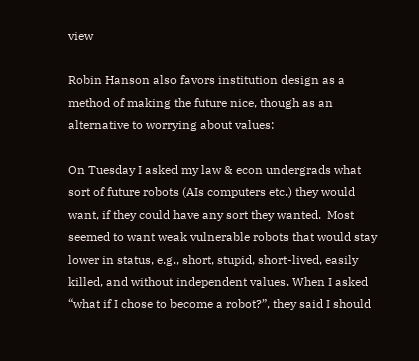view

Robin Hanson also favors institution design as a method of making the future nice, though as an alternative to worrying about values:

On Tuesday I asked my law & econ undergrads what sort of future robots (AIs computers etc.) they would want, if they could have any sort they wanted.  Most seemed to want weak vulnerable robots that would stay lower in status, e.g., short, stupid, short-lived, easily killed, and without independent values. When I asked “what if I chose to become a robot?”, they said I should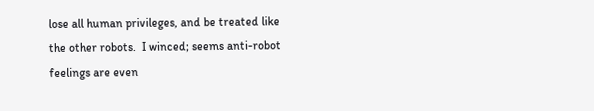lose all human privileges, and be treated like the other robots.  I winced; seems anti-robot feelings are even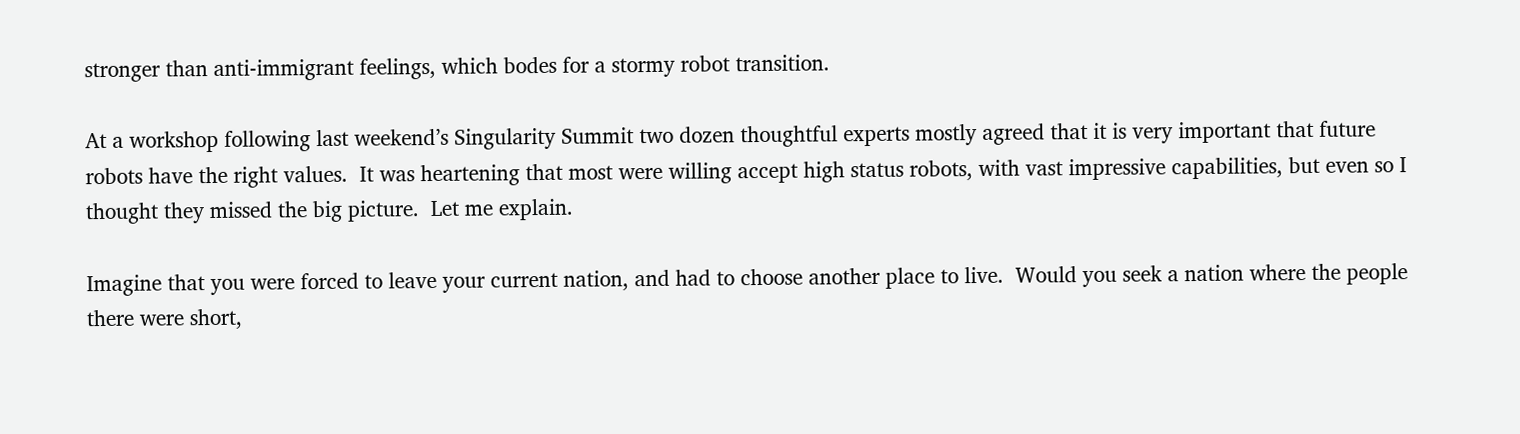stronger than anti-immigrant feelings, which bodes for a stormy robot transition.

At a workshop following last weekend’s Singularity Summit two dozen thoughtful experts mostly agreed that it is very important that future robots have the right values.  It was heartening that most were willing accept high status robots, with vast impressive capabilities, but even so I thought they missed the big picture.  Let me explain.

Imagine that you were forced to leave your current nation, and had to choose another place to live.  Would you seek a nation where the people there were short,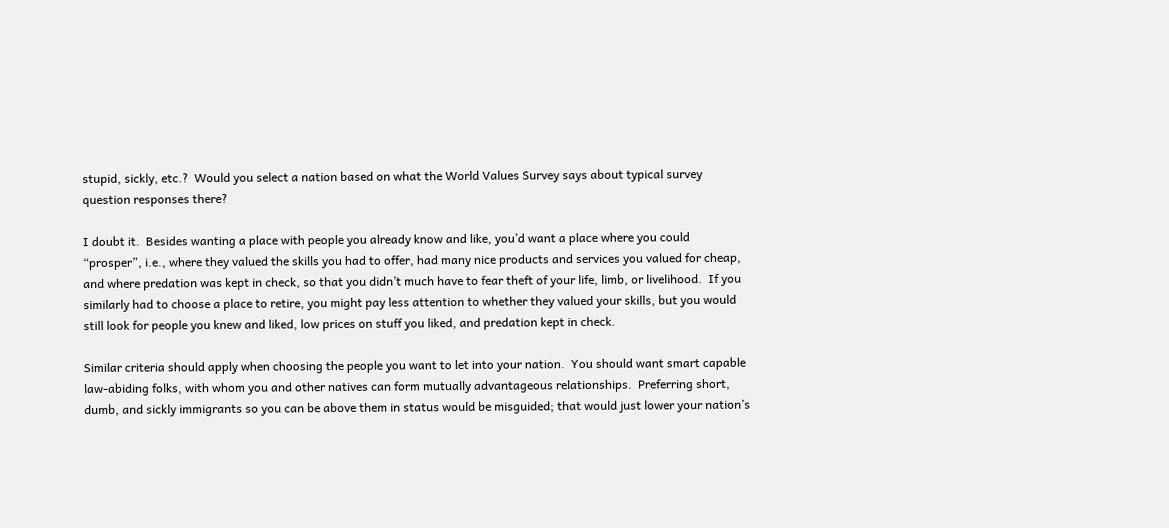stupid, sickly, etc.?  Would you select a nation based on what the World Values Survey says about typical survey question responses there?

I doubt it.  Besides wanting a place with people you already know and like, you’d want a place where you could “prosper”, i.e., where they valued the skills you had to offer, had many nice products and services you valued for cheap, and where predation was kept in check, so that you didn’t much have to fear theft of your life, limb, or livelihood.  If you similarly had to choose a place to retire, you might pay less attention to whether they valued your skills, but you would still look for people you knew and liked, low prices on stuff you liked, and predation kept in check.

Similar criteria should apply when choosing the people you want to let into your nation.  You should want smart capable law-abiding folks, with whom you and other natives can form mutually advantageous relationships.  Preferring short, dumb, and sickly immigrants so you can be above them in status would be misguided; that would just lower your nation’s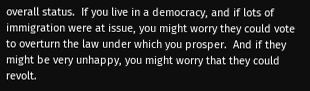overall status.  If you live in a democracy, and if lots of immigration were at issue, you might worry they could vote to overturn the law under which you prosper.  And if they might be very unhappy, you might worry that they could revolt.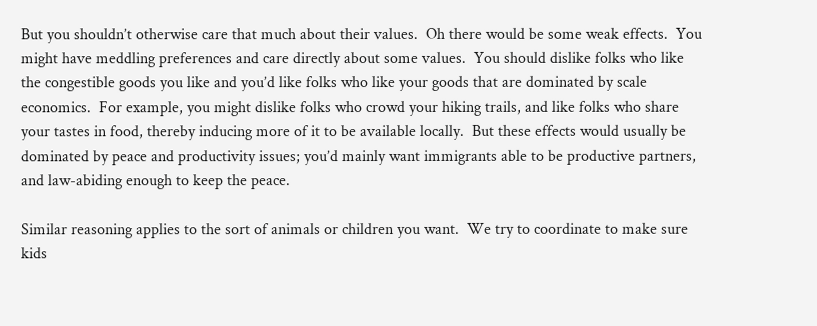But you shouldn’t otherwise care that much about their values.  Oh there would be some weak effects.  You might have meddling preferences and care directly about some values.  You should dislike folks who like the congestible goods you like and you’d like folks who like your goods that are dominated by scale economics.  For example, you might dislike folks who crowd your hiking trails, and like folks who share your tastes in food, thereby inducing more of it to be available locally.  But these effects would usually be dominated by peace and productivity issues; you’d mainly want immigrants able to be productive partners, and law-abiding enough to keep the peace.

Similar reasoning applies to the sort of animals or children you want.  We try to coordinate to make sure kids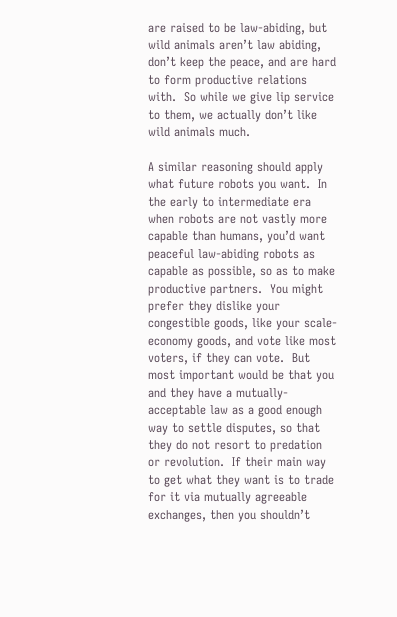are raised to be law-abiding, but wild animals aren’t law abiding, don’t keep the peace, and are hard to form productive relations with.  So while we give lip service to them, we actually don’t like wild animals much.

A similar reasoning should apply what future robots you want.  In the early to intermediate era when robots are not vastly more capable than humans, you’d want peaceful law-abiding robots as capable as possible, so as to make productive partners.  You might prefer they dislike your congestible goods, like your scale-economy goods, and vote like most voters, if they can vote.  But most important would be that you and they have a mutually-acceptable law as a good enough way to settle disputes, so that they do not resort to predation or revolution.  If their main way to get what they want is to trade for it via mutually agreeable exchanges, then you shouldn’t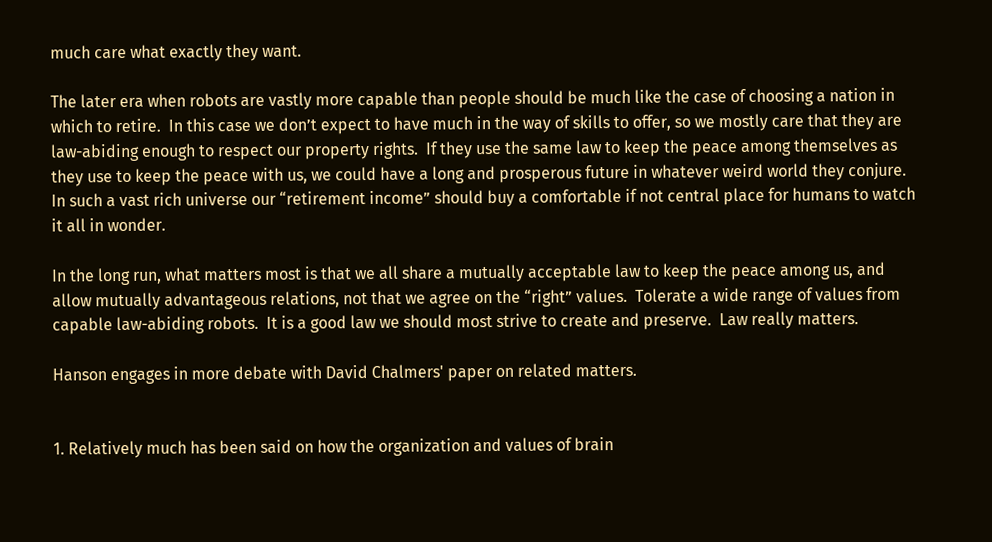much care what exactly they want.

The later era when robots are vastly more capable than people should be much like the case of choosing a nation in which to retire.  In this case we don’t expect to have much in the way of skills to offer, so we mostly care that they are law-abiding enough to respect our property rights.  If they use the same law to keep the peace among themselves as they use to keep the peace with us, we could have a long and prosperous future in whatever weird world they conjure.  In such a vast rich universe our “retirement income” should buy a comfortable if not central place for humans to watch it all in wonder.

In the long run, what matters most is that we all share a mutually acceptable law to keep the peace among us, and allow mutually advantageous relations, not that we agree on the “right” values.  Tolerate a wide range of values from capable law-abiding robots.  It is a good law we should most strive to create and preserve.  Law really matters.

Hanson engages in more debate with David Chalmers' paper on related matters.


1. Relatively much has been said on how the organization and values of brain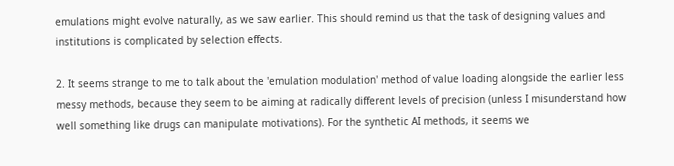emulations might evolve naturally, as we saw earlier. This should remind us that the task of designing values and institutions is complicated by selection effects.

2. It seems strange to me to talk about the 'emulation modulation' method of value loading alongside the earlier less messy methods, because they seem to be aiming at radically different levels of precision (unless I misunderstand how well something like drugs can manipulate motivations). For the synthetic AI methods, it seems we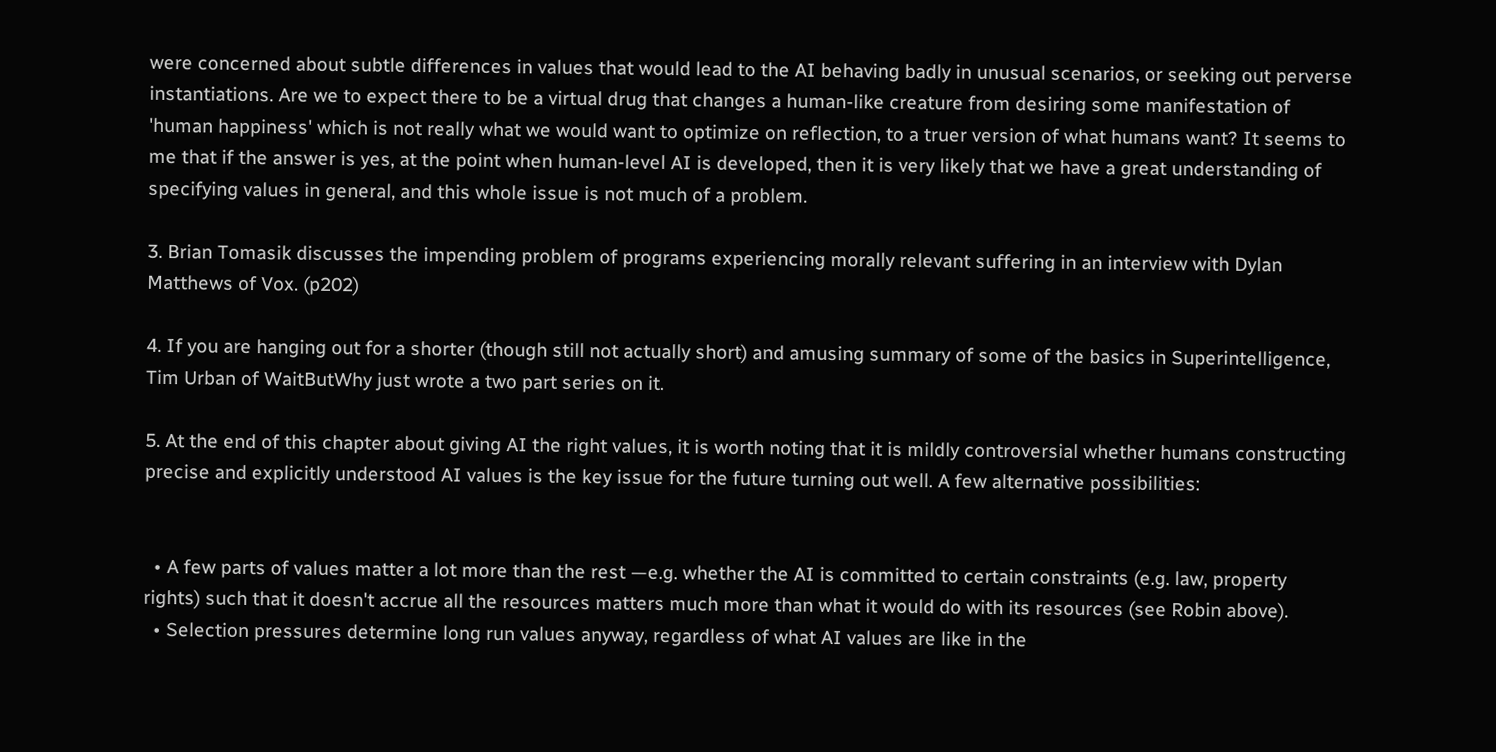were concerned about subtle differences in values that would lead to the AI behaving badly in unusual scenarios, or seeking out perverse instantiations. Are we to expect there to be a virtual drug that changes a human-like creature from desiring some manifestation of 'human happiness' which is not really what we would want to optimize on reflection, to a truer version of what humans want? It seems to me that if the answer is yes, at the point when human-level AI is developed, then it is very likely that we have a great understanding of specifying values in general, and this whole issue is not much of a problem.

3. Brian Tomasik discusses the impending problem of programs experiencing morally relevant suffering in an interview with Dylan Matthews of Vox. (p202)

4. If you are hanging out for a shorter (though still not actually short) and amusing summary of some of the basics in Superintelligence, Tim Urban of WaitButWhy just wrote a two part series on it.

5. At the end of this chapter about giving AI the right values, it is worth noting that it is mildly controversial whether humans constructing precise and explicitly understood AI values is the key issue for the future turning out well. A few alternative possibilities:


  • A few parts of values matter a lot more than the rest —e.g. whether the AI is committed to certain constraints (e.g. law, property rights) such that it doesn't accrue all the resources matters much more than what it would do with its resources (see Robin above).
  • Selection pressures determine long run values anyway, regardless of what AI values are like in the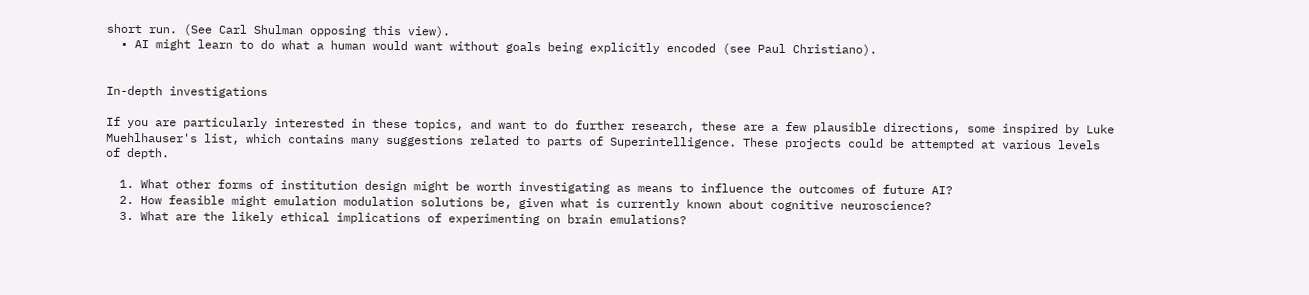short run. (See Carl Shulman opposing this view).
  • AI might learn to do what a human would want without goals being explicitly encoded (see Paul Christiano).


In-depth investigations

If you are particularly interested in these topics, and want to do further research, these are a few plausible directions, some inspired by Luke Muehlhauser's list, which contains many suggestions related to parts of Superintelligence. These projects could be attempted at various levels of depth.

  1. What other forms of institution design might be worth investigating as means to influence the outcomes of future AI?
  2. How feasible might emulation modulation solutions be, given what is currently known about cognitive neuroscience?
  3. What are the likely ethical implications of experimenting on brain emulations?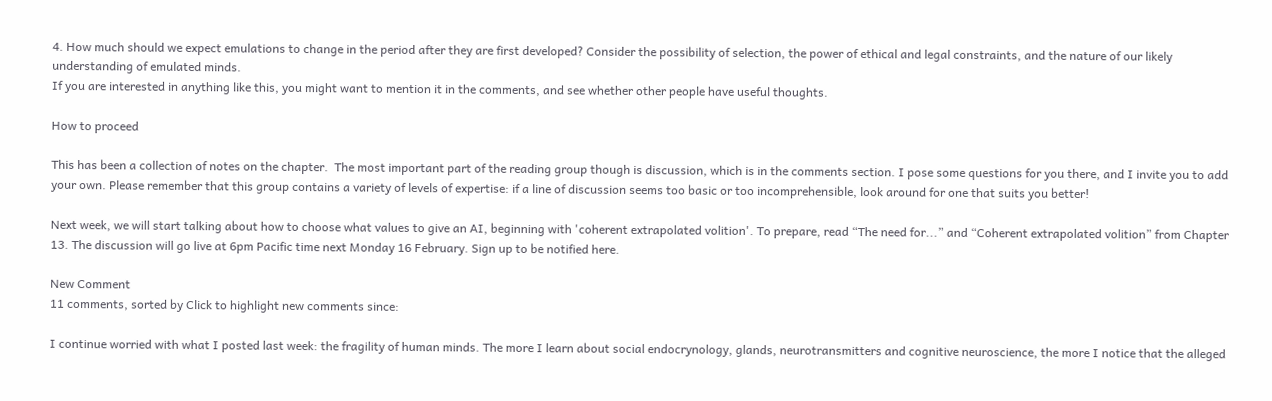4. How much should we expect emulations to change in the period after they are first developed? Consider the possibility of selection, the power of ethical and legal constraints, and the nature of our likely understanding of emulated minds.
If you are interested in anything like this, you might want to mention it in the comments, and see whether other people have useful thoughts.

How to proceed

This has been a collection of notes on the chapter.  The most important part of the reading group though is discussion, which is in the comments section. I pose some questions for you there, and I invite you to add your own. Please remember that this group contains a variety of levels of expertise: if a line of discussion seems too basic or too incomprehensible, look around for one that suits you better!

Next week, we will start talking about how to choose what values to give an AI, beginning with 'coherent extrapolated volition'. To prepare, read “The need for...” and “Coherent extrapolated volition” from Chapter 13. The discussion will go live at 6pm Pacific time next Monday 16 February. Sign up to be notified here.

New Comment
11 comments, sorted by Click to highlight new comments since:

I continue worried with what I posted last week: the fragility of human minds. The more I learn about social endocrynology, glands, neurotransmitters and cognitive neuroscience, the more I notice that the alleged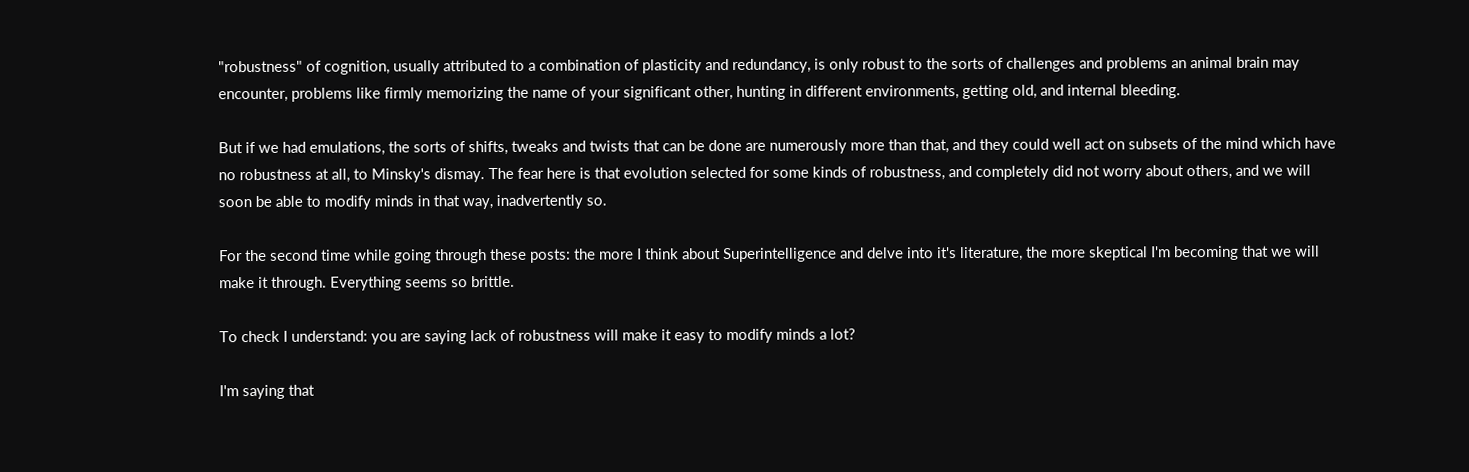"robustness" of cognition, usually attributed to a combination of plasticity and redundancy, is only robust to the sorts of challenges and problems an animal brain may encounter, problems like firmly memorizing the name of your significant other, hunting in different environments, getting old, and internal bleeding.

But if we had emulations, the sorts of shifts, tweaks and twists that can be done are numerously more than that, and they could well act on subsets of the mind which have no robustness at all, to Minsky's dismay. The fear here is that evolution selected for some kinds of robustness, and completely did not worry about others, and we will soon be able to modify minds in that way, inadvertently so.

For the second time while going through these posts: the more I think about Superintelligence and delve into it's literature, the more skeptical I'm becoming that we will make it through. Everything seems so brittle.

To check I understand: you are saying lack of robustness will make it easy to modify minds a lot?

I'm saying that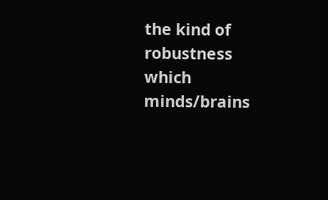the kind of robustness which minds/brains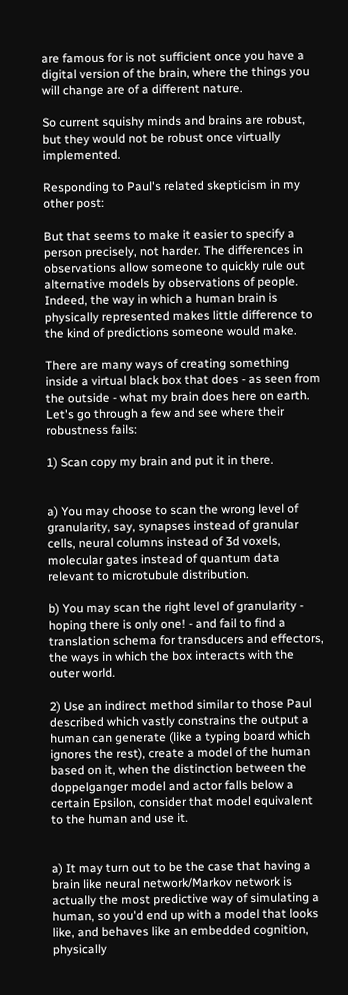are famous for is not sufficient once you have a digital version of the brain, where the things you will change are of a different nature.

So current squishy minds and brains are robust, but they would not be robust once virtually implemented.

Responding to Paul's related skepticism in my other post:

But that seems to make it easier to specify a person precisely, not harder. The differences in observations allow someone to quickly rule out alternative models by observations of people. Indeed, the way in which a human brain is physically represented makes little difference to the kind of predictions someone would make.

There are many ways of creating something inside a virtual black box that does - as seen from the outside - what my brain does here on earth. Let's go through a few and see where their robustness fails:

1) Scan copy my brain and put it in there.


a) You may choose to scan the wrong level of granularity, say, synapses instead of granular cells, neural columns instead of 3d voxels, molecular gates instead of quantum data relevant to microtubule distribution.

b) You may scan the right level of granularity - hoping there is only one! - and fail to find a translation schema for transducers and effectors, the ways in which the box interacts with the outer world.

2) Use an indirect method similar to those Paul described which vastly constrains the output a human can generate (like a typing board which ignores the rest), create a model of the human based on it, when the distinction between the doppelganger model and actor falls below a certain Epsilon, consider that model equivalent to the human and use it.


a) It may turn out to be the case that having a brain like neural network/Markov network is actually the most predictive way of simulating a human, so you'd end up with a model that looks like, and behaves like an embedded cognition, physically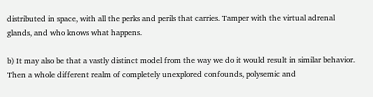distributed in space, with all the perks and perils that carries. Tamper with the virtual adrenal glands, and who knows what happens.

b) It may also be that a vastly distinct model from the way we do it would result in similar behavior. Then a whole different realm of completely unexplored confounds, polysemic and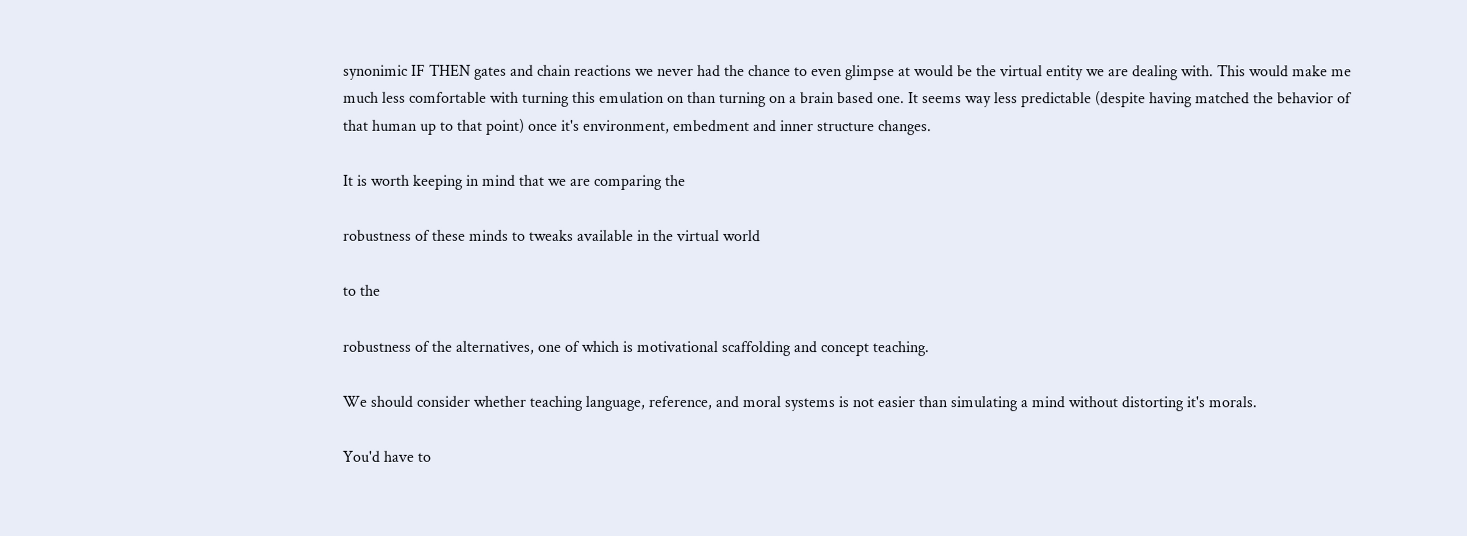synonimic IF THEN gates and chain reactions we never had the chance to even glimpse at would be the virtual entity we are dealing with. This would make me much less comfortable with turning this emulation on than turning on a brain based one. It seems way less predictable (despite having matched the behavior of that human up to that point) once it's environment, embedment and inner structure changes.

It is worth keeping in mind that we are comparing the

robustness of these minds to tweaks available in the virtual world

to the

robustness of the alternatives, one of which is motivational scaffolding and concept teaching.

We should consider whether teaching language, reference, and moral systems is not easier than simulating a mind without distorting it's morals.

You'd have to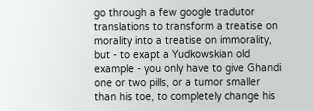go through a few google tradutor translations to transform a treatise on morality into a treatise on immorality, but - to exapt a Yudkowskian old example - you only have to give Ghandi one or two pills, or a tumor smaller than his toe, to completely change his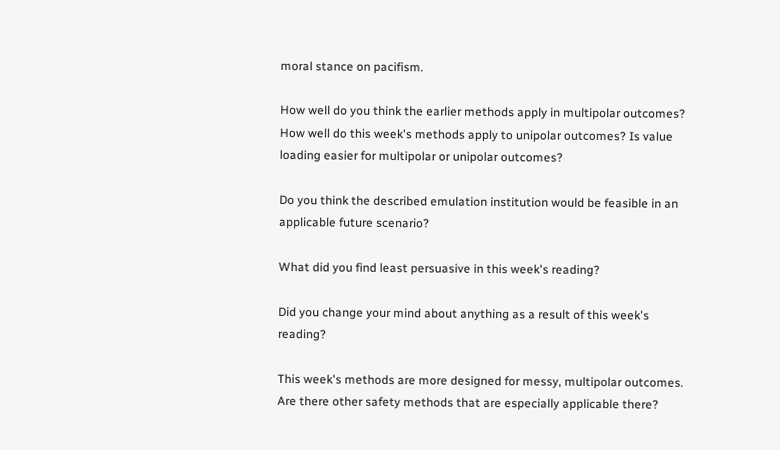moral stance on pacifism.

How well do you think the earlier methods apply in multipolar outcomes? How well do this week's methods apply to unipolar outcomes? Is value loading easier for multipolar or unipolar outcomes?

Do you think the described emulation institution would be feasible in an applicable future scenario?

What did you find least persuasive in this week's reading?

Did you change your mind about anything as a result of this week's reading?

This week's methods are more designed for messy, multipolar outcomes. Are there other safety methods that are especially applicable there?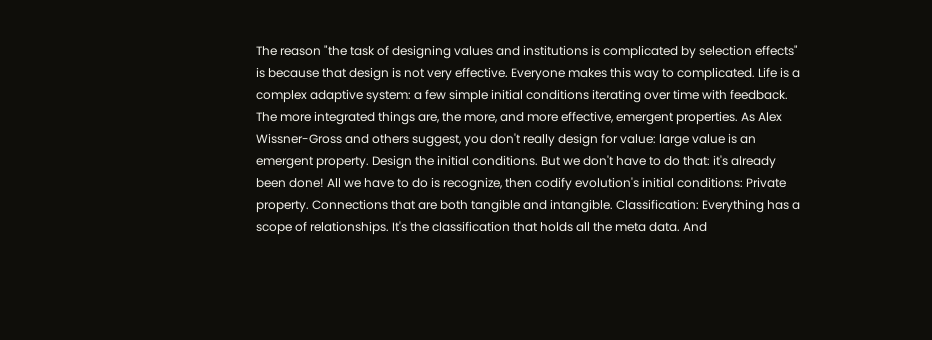The reason "the task of designing values and institutions is complicated by selection effects" is because that design is not very effective. Everyone makes this way to complicated. Life is a complex adaptive system: a few simple initial conditions iterating over time with feedback. The more integrated things are, the more, and more effective, emergent properties. As Alex Wissner-Gross and others suggest, you don't really design for value: large value is an emergent property. Design the initial conditions. But we don't have to do that: it's already been done! All we have to do is recognize, then codify evolution's initial conditions: Private property. Connections that are both tangible and intangible. Classification: Everything has a scope of relationships. It's the classification that holds all the meta data. And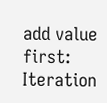add value first: Iteration